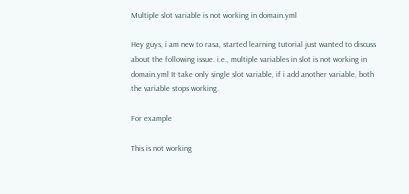Multiple slot variable is not working in domain.yml

Hey guys, i am new to rasa, started learning tutorial just wanted to discuss about the following issue. i.e., multiple variables in slot is not working in domain.yml It take only single slot variable, if i add another variable, both the variable stops working.

For example

This is not working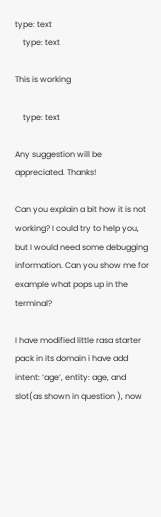type: text
    type: text

This is working

    type: text

Any suggestion will be appreciated. Thanks!

Can you explain a bit how it is not working? I could try to help you, but I would need some debugging information. Can you show me for example what pops up in the terminal?

I have modified little rasa starter pack in its domain i have add intent: ‘age’, entity: age, and slot(as shown in question ), now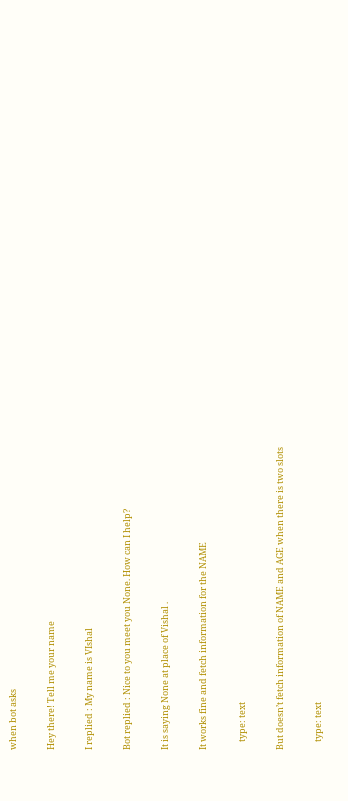when bot asks

Hey there! Tell me your name

I replied : My name is VIshal

Bot replied : Nice to you meet you None. How can I help?

It is saying None at place of Vishal .

It works fine and fetch information for the NAME

    type: text

But doesn’t fetch information of NAME and AGE when there is two slots

    type: text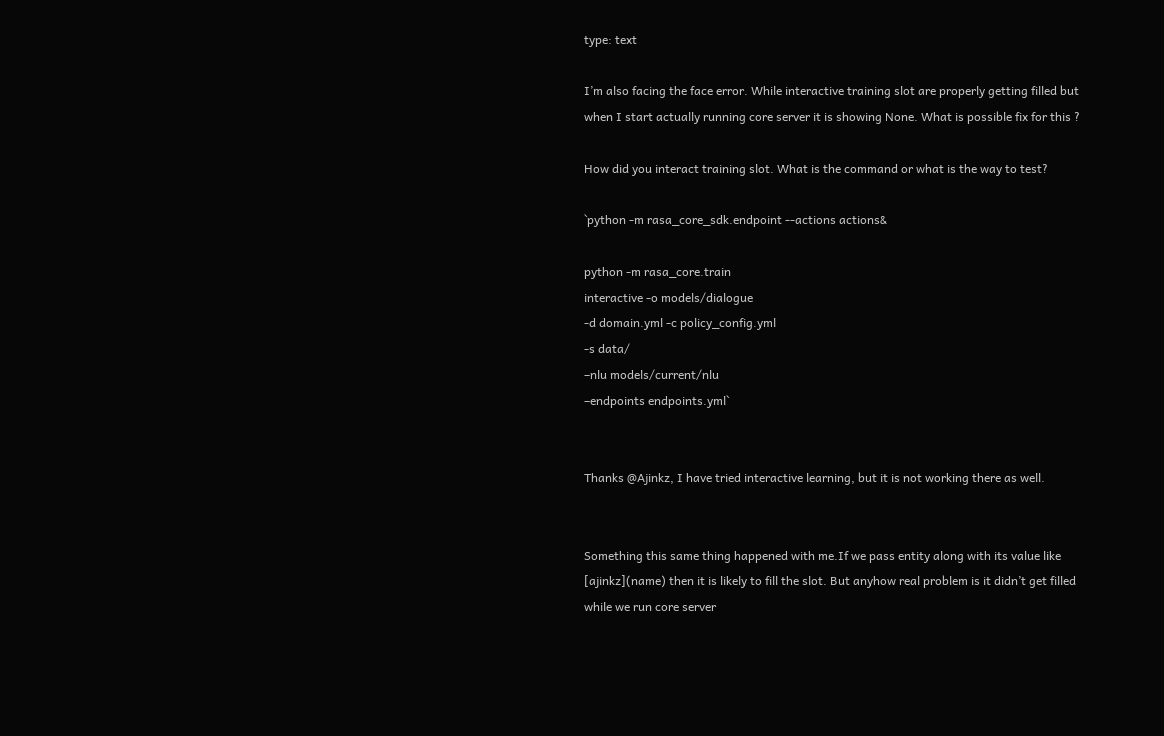type: text

I’m also facing the face error. While interactive training slot are properly getting filled but when I start actually running core server it is showing None. What is possible fix for this ?

How did you interact training slot. What is the command or what is the way to test?

`python -m rasa_core_sdk.endpoint --actions actions&

python -m rasa_core.train
interactive -o models/dialogue
-d domain.yml -c policy_config.yml
-s data/
–nlu models/current/nlu
–endpoints endpoints.yml`


Thanks @Ajinkz, I have tried interactive learning, but it is not working there as well.


Something this same thing happened with me.If we pass entity along with its value like [ajinkz](name) then it is likely to fill the slot. But anyhow real problem is it didn’t get filled while we run core server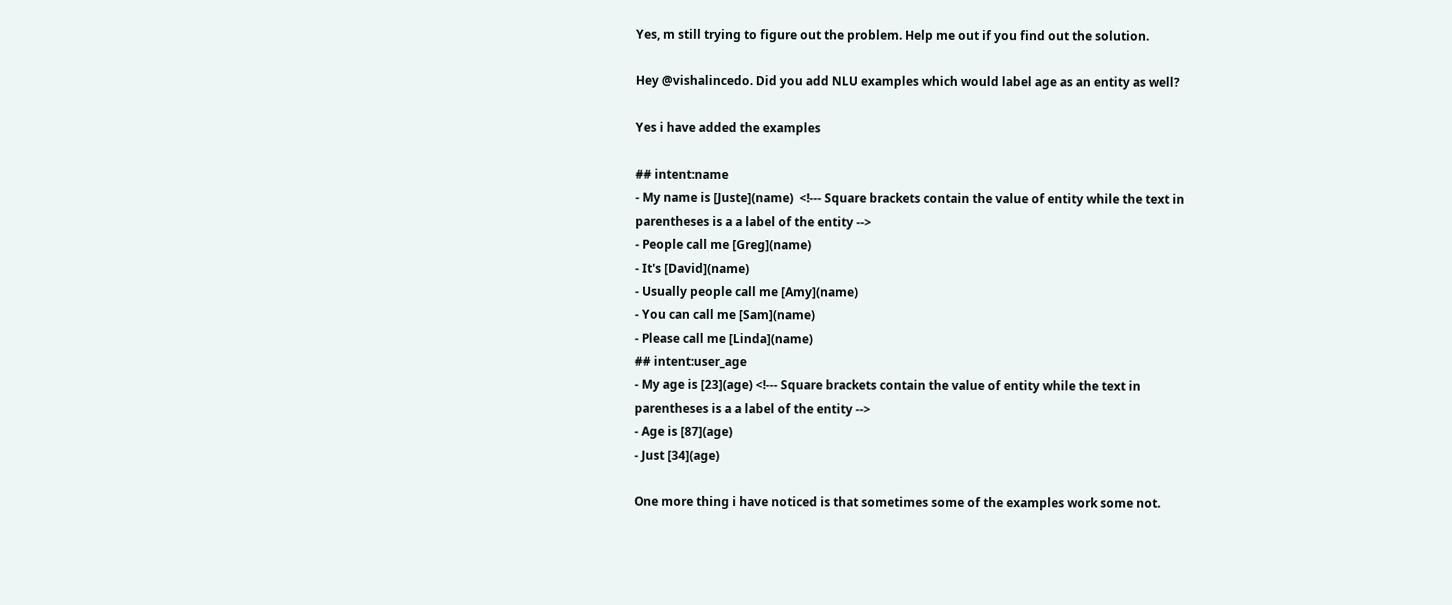Yes, m still trying to figure out the problem. Help me out if you find out the solution.

Hey @vishalincedo. Did you add NLU examples which would label age as an entity as well?

Yes i have added the examples

## intent:name
- My name is [Juste](name)  <!--- Square brackets contain the value of entity while the text in
parentheses is a a label of the entity -->
- People call me [Greg](name)
- It's [David](name)
- Usually people call me [Amy](name)
- You can call me [Sam](name)
- Please call me [Linda](name)
## intent:user_age
- My age is [23](age) <!--- Square brackets contain the value of entity while the text in
parentheses is a a label of the entity -->
- Age is [87](age)
- Just [34](age)

One more thing i have noticed is that sometimes some of the examples work some not.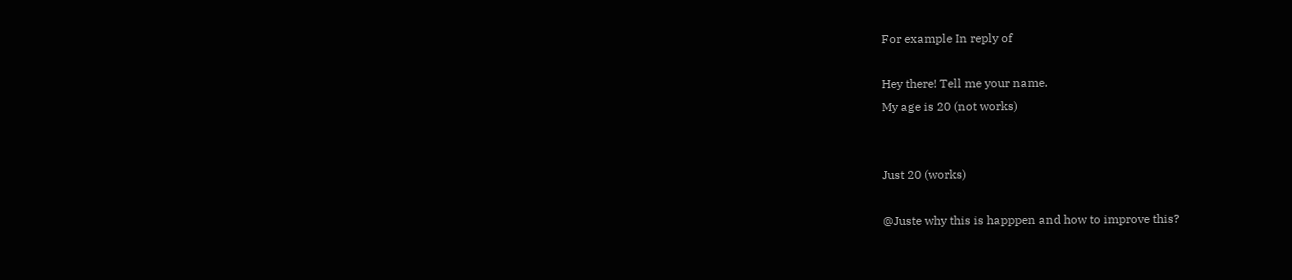For example In reply of

Hey there! Tell me your name.
My age is 20 (not works)


Just 20 (works)

@Juste why this is happpen and how to improve this?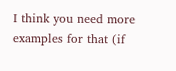I think you need more examples for that (if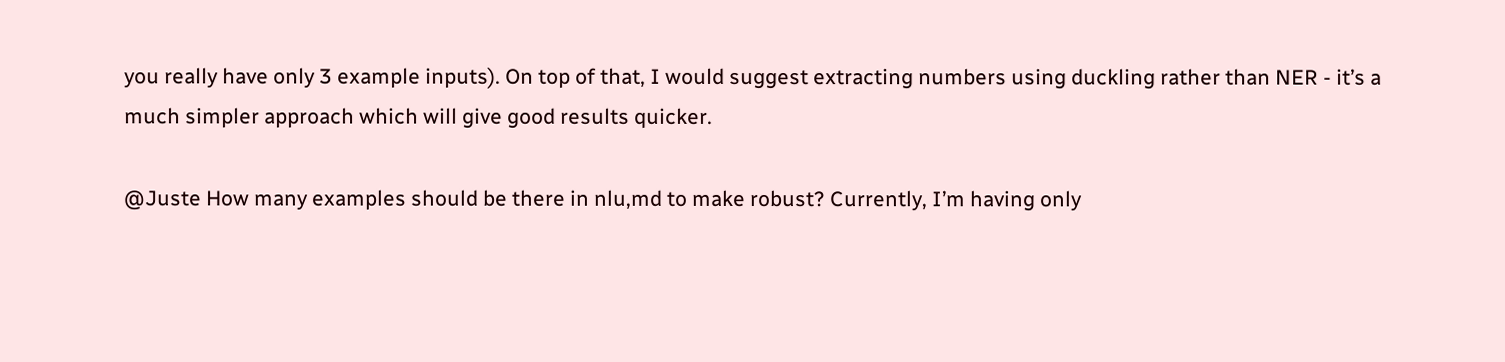you really have only 3 example inputs). On top of that, I would suggest extracting numbers using duckling rather than NER - it’s a much simpler approach which will give good results quicker.

@Juste How many examples should be there in nlu,md to make robust? Currently, I’m having only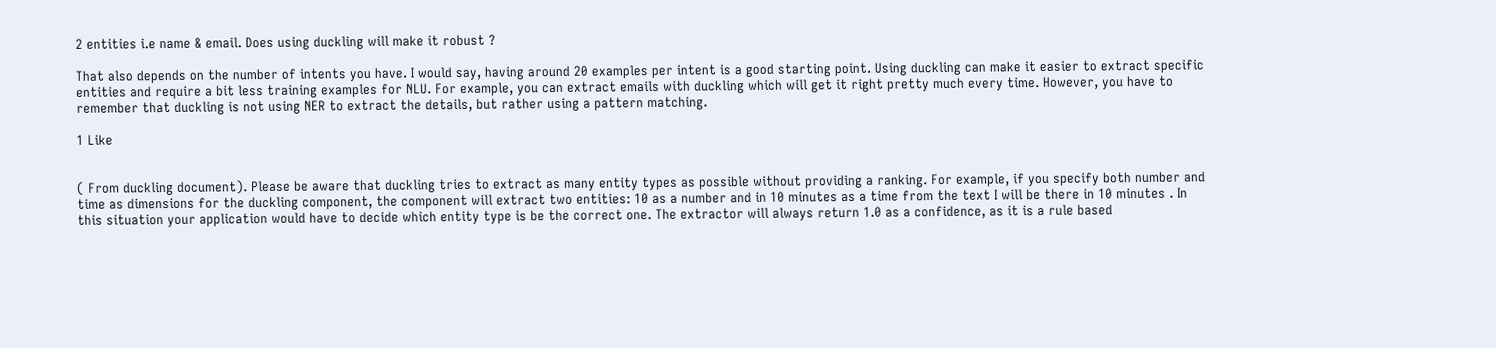2 entities i.e name & email. Does using duckling will make it robust ?

That also depends on the number of intents you have. I would say, having around 20 examples per intent is a good starting point. Using duckling can make it easier to extract specific entities and require a bit less training examples for NLU. For example, you can extract emails with duckling which will get it right pretty much every time. However, you have to remember that duckling is not using NER to extract the details, but rather using a pattern matching.

1 Like


( From duckling document). Please be aware that duckling tries to extract as many entity types as possible without providing a ranking. For example, if you specify both number and time as dimensions for the duckling component, the component will extract two entities: 10 as a number and in 10 minutes as a time from the text I will be there in 10 minutes . In this situation your application would have to decide which entity type is be the correct one. The extractor will always return 1.0 as a confidence, as it is a rule based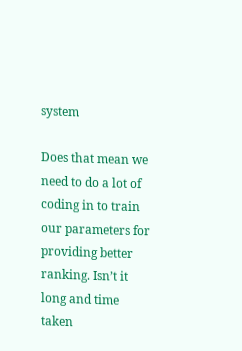system

Does that mean we need to do a lot of coding in to train our parameters for providing better ranking. Isn’t it long and time taken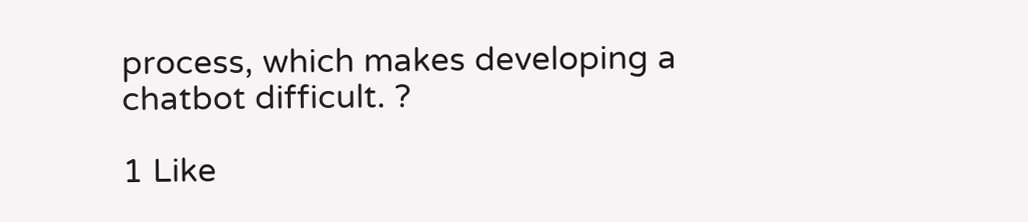process, which makes developing a chatbot difficult. ?

1 Like